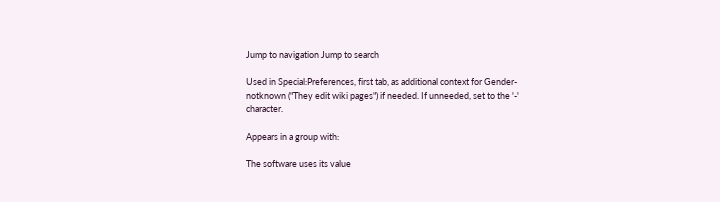Jump to navigation Jump to search

Used in Special:Preferences, first tab, as additional context for Gender-notknown ("They edit wiki pages") if needed. If unneeded, set to the '-' character.

Appears in a group with:

The software uses its value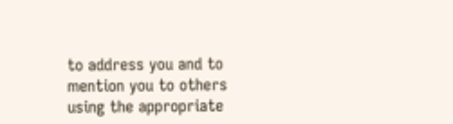to address you and to mention you to others using the appropriate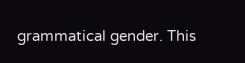grammatical gender. This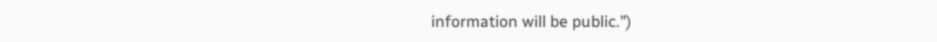information will be public.")